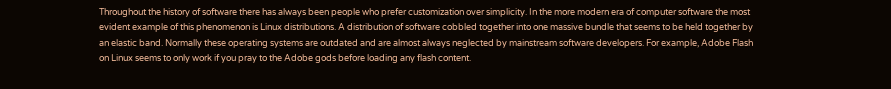Throughout the history of software there has always been people who prefer customization over simplicity. In the more modern era of computer software the most evident example of this phenomenon is Linux distributions. A distribution of software cobbled together into one massive bundle that seems to be held together by an elastic band. Normally these operating systems are outdated and are almost always neglected by mainstream software developers. For example, Adobe Flash on Linux seems to only work if you pray to the Adobe gods before loading any flash content.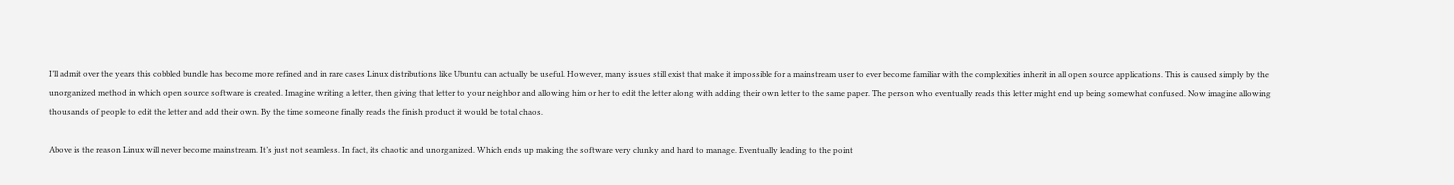I’ll admit over the years this cobbled bundle has become more refined and in rare cases Linux distributions like Ubuntu can actually be useful. However, many issues still exist that make it impossible for a mainstream user to ever become familiar with the complexities inherit in all open source applications. This is caused simply by the unorganized method in which open source software is created. Imagine writing a letter, then giving that letter to your neighbor and allowing him or her to edit the letter along with adding their own letter to the same paper. The person who eventually reads this letter might end up being somewhat confused. Now imagine allowing thousands of people to edit the letter and add their own. By the time someone finally reads the finish product it would be total chaos.

Above is the reason Linux will never become mainstream. It’s just not seamless. In fact, its chaotic and unorganized. Which ends up making the software very clunky and hard to manage. Eventually leading to the point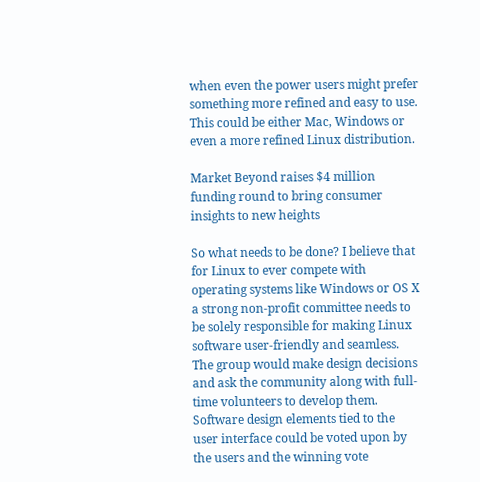when even the power users might prefer something more refined and easy to use. This could be either Mac, Windows or even a more refined Linux distribution.

Market Beyond raises $4 million funding round to bring consumer insights to new heights

So what needs to be done? I believe that for Linux to ever compete with operating systems like Windows or OS X a strong non-profit committee needs to be solely responsible for making Linux software user-friendly and seamless. The group would make design decisions and ask the community along with full-time volunteers to develop them. Software design elements tied to the user interface could be voted upon by the users and the winning vote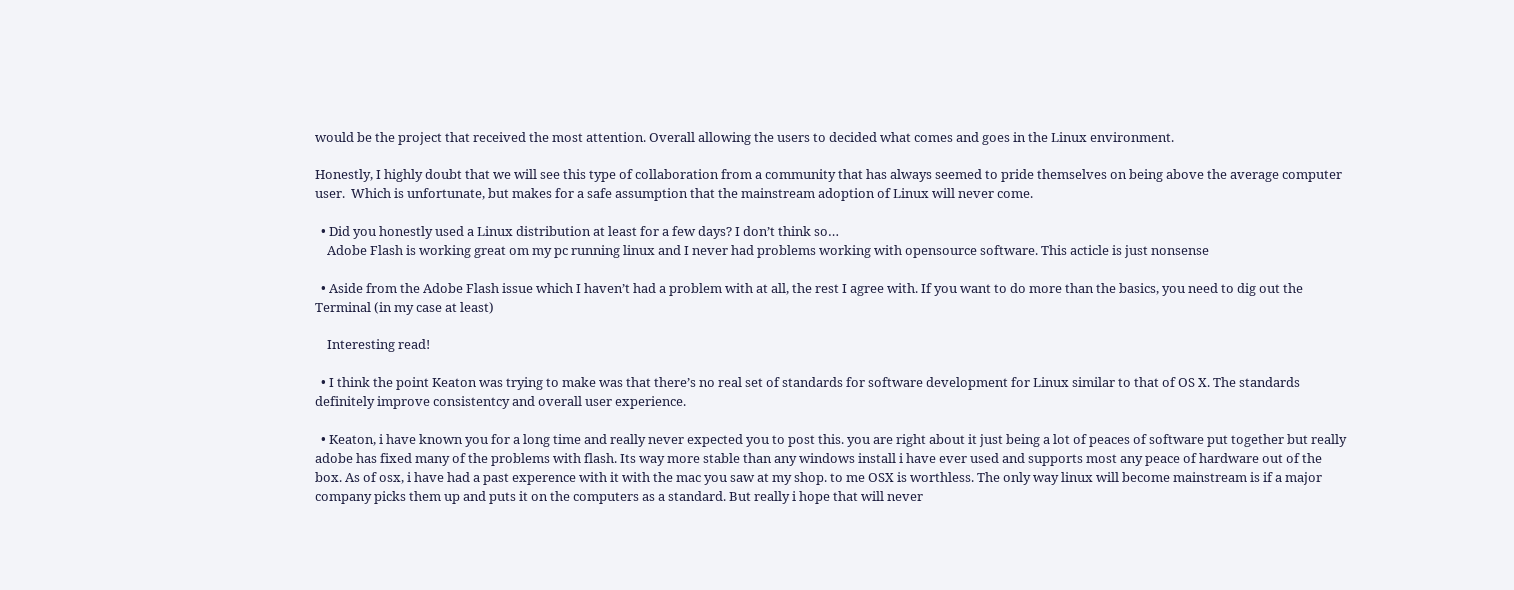would be the project that received the most attention. Overall allowing the users to decided what comes and goes in the Linux environment.

Honestly, I highly doubt that we will see this type of collaboration from a community that has always seemed to pride themselves on being above the average computer user.  Which is unfortunate, but makes for a safe assumption that the mainstream adoption of Linux will never come.

  • Did you honestly used a Linux distribution at least for a few days? I don’t think so…
    Adobe Flash is working great om my pc running linux and I never had problems working with opensource software. This acticle is just nonsense

  • Aside from the Adobe Flash issue which I haven’t had a problem with at all, the rest I agree with. If you want to do more than the basics, you need to dig out the Terminal (in my case at least)

    Interesting read!

  • I think the point Keaton was trying to make was that there’s no real set of standards for software development for Linux similar to that of OS X. The standards definitely improve consistentcy and overall user experience.

  • Keaton, i have known you for a long time and really never expected you to post this. you are right about it just being a lot of peaces of software put together but really adobe has fixed many of the problems with flash. Its way more stable than any windows install i have ever used and supports most any peace of hardware out of the box. As of osx, i have had a past experence with it with the mac you saw at my shop. to me OSX is worthless. The only way linux will become mainstream is if a major company picks them up and puts it on the computers as a standard. But really i hope that will never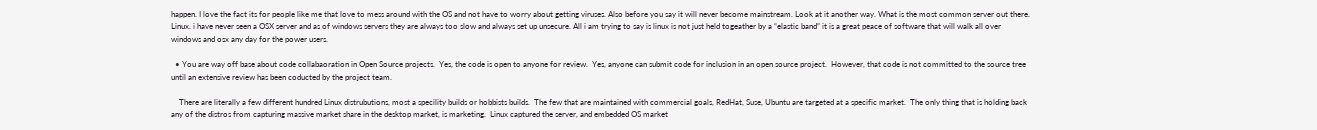happen. I love the fact its for people like me that love to mess around with the OS and not have to worry about getting viruses. Also before you say it will never become mainstream. Look at it another way. What is the most common server out there. Linux. i have never seen a OSX server and as of windows servers they are always too slow and always set up unsecure. All i am trying to say is linux is not just held togeather by a “elastic band” it is a great peace of software that will walk all over windows and osx any day for the power users.

  • You are way off base about code collabaoration in Open Source projects.  Yes, the code is open to anyone for review.  Yes, anyone can submit code for inclusion in an open source project.  However, that code is not committed to the source tree until an extensive review has been coducted by the project team.

    There are literally a few different hundred Linux distrubutions, most a specility builds or hobbists builds.  The few that are maintained with commercial goals, RedHat, Suse, Ubuntu are targeted at a specific market.  The only thing that is holding back any of the distros from capturing massive market share in the desktop market, is marketing.  Linux captured the server, and embedded OS market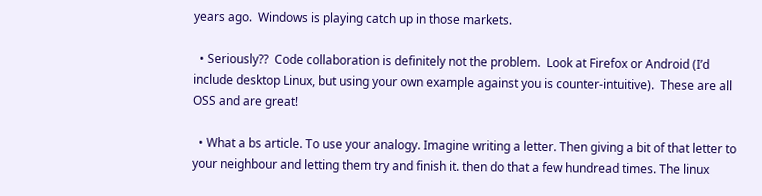years ago.  Windows is playing catch up in those markets.

  • Seriously??  Code collaboration is definitely not the problem.  Look at Firefox or Android (I’d include desktop Linux, but using your own example against you is counter-intuitive).  These are all OSS and are great!

  • What a bs article. To use your analogy. Imagine writing a letter. Then giving a bit of that letter to your neighbour and letting them try and finish it. then do that a few hundread times. The linux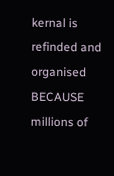kernal is refinded and organised BECAUSE millions of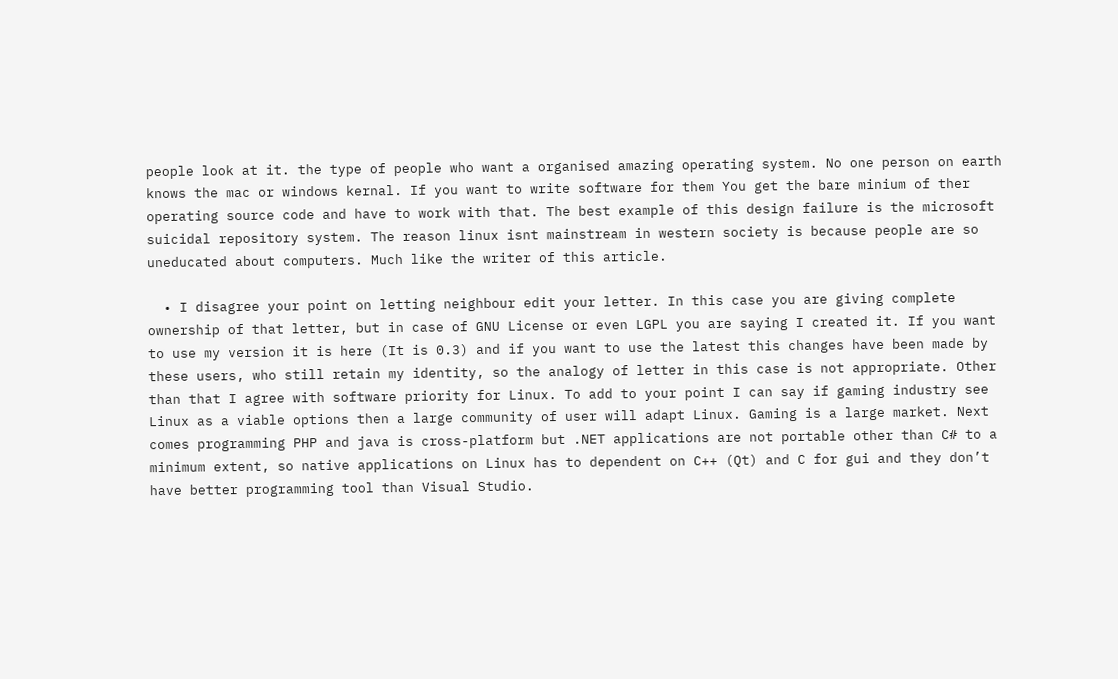people look at it. the type of people who want a organised amazing operating system. No one person on earth knows the mac or windows kernal. If you want to write software for them You get the bare minium of ther operating source code and have to work with that. The best example of this design failure is the microsoft suicidal repository system. The reason linux isnt mainstream in western society is because people are so uneducated about computers. Much like the writer of this article.

  • I disagree your point on letting neighbour edit your letter. In this case you are giving complete ownership of that letter, but in case of GNU License or even LGPL you are saying I created it. If you want to use my version it is here (It is 0.3) and if you want to use the latest this changes have been made by these users, who still retain my identity, so the analogy of letter in this case is not appropriate. Other than that I agree with software priority for Linux. To add to your point I can say if gaming industry see Linux as a viable options then a large community of user will adapt Linux. Gaming is a large market. Next comes programming PHP and java is cross-platform but .NET applications are not portable other than C# to a minimum extent, so native applications on Linux has to dependent on C++ (Qt) and C for gui and they don’t have better programming tool than Visual Studio.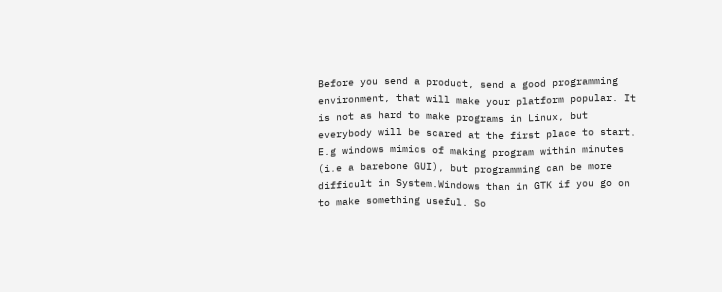Before you send a product, send a good programming environment, that will make your platform popular. It is not as hard to make programs in Linux, but everybody will be scared at the first place to start. E.g windows mimics of making program within minutes (i.e a barebone GUI), but programming can be more difficult in System.Windows than in GTK if you go on to make something useful. So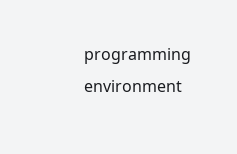programming environment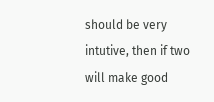should be very intutive, then if two will make good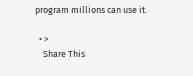program millions can use it.

  • >
    Share This